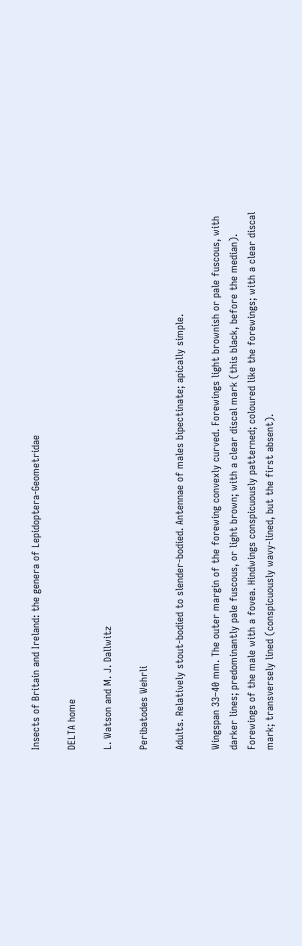Insects of Britain and Ireland: the genera of Lepidoptera-Geometridae

DELTA home

L. Watson and M. J. Dallwitz

Peribatodes Wehrli

Adults. Relatively stout-bodied to slender-bodied. Antennae of males bipectinate; apically simple.

Wingspan 33–40 mm. The outer margin of the forewing convexly curved. Forewings light brownish or pale fuscous, with darker lines; predominantly pale fuscous, or light brown; with a clear discal mark (this black, before the median). Forewings of the male with a fovea. Hindwings conspicuously patterned; coloured like the forewings; with a clear discal mark; transversely lined (conspicuously wavy-lined, but the first absent).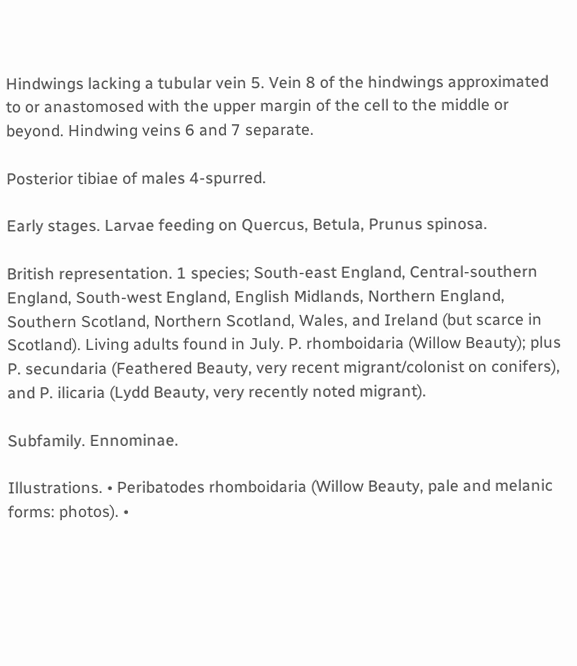Hindwings lacking a tubular vein 5. Vein 8 of the hindwings approximated to or anastomosed with the upper margin of the cell to the middle or beyond. Hindwing veins 6 and 7 separate.

Posterior tibiae of males 4-spurred.

Early stages. Larvae feeding on Quercus, Betula, Prunus spinosa.

British representation. 1 species; South-east England, Central-southern England, South-west England, English Midlands, Northern England, Southern Scotland, Northern Scotland, Wales, and Ireland (but scarce in Scotland). Living adults found in July. P. rhomboidaria (Willow Beauty); plus P. secundaria (Feathered Beauty, very recent migrant/colonist on conifers), and P. ilicaria (Lydd Beauty, very recently noted migrant).

Subfamily. Ennominae.

Illustrations. • Peribatodes rhomboidaria (Willow Beauty, pale and melanic forms: photos). •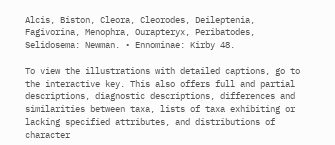Alcis, Biston, Cleora, Cleorodes, Deileptenia, Fagivorina, Menophra, Ourapteryx, Peribatodes, Selidosema: Newman. • Ennominae: Kirby 48.

To view the illustrations with detailed captions, go to the interactive key. This also offers full and partial descriptions, diagnostic descriptions, differences and similarities between taxa, lists of taxa exhibiting or lacking specified attributes, and distributions of character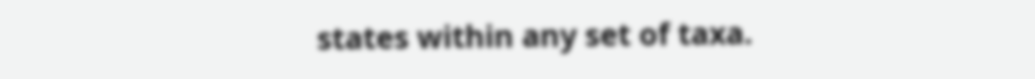states within any set of taxa.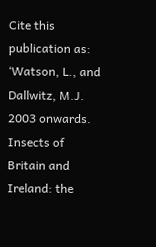Cite this publication as: ‘Watson, L., and Dallwitz, M.J. 2003 onwards. Insects of Britain and Ireland: the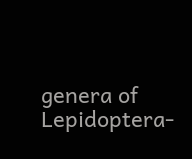genera of Lepidoptera-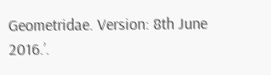Geometridae. Version: 8th June 2016.’.